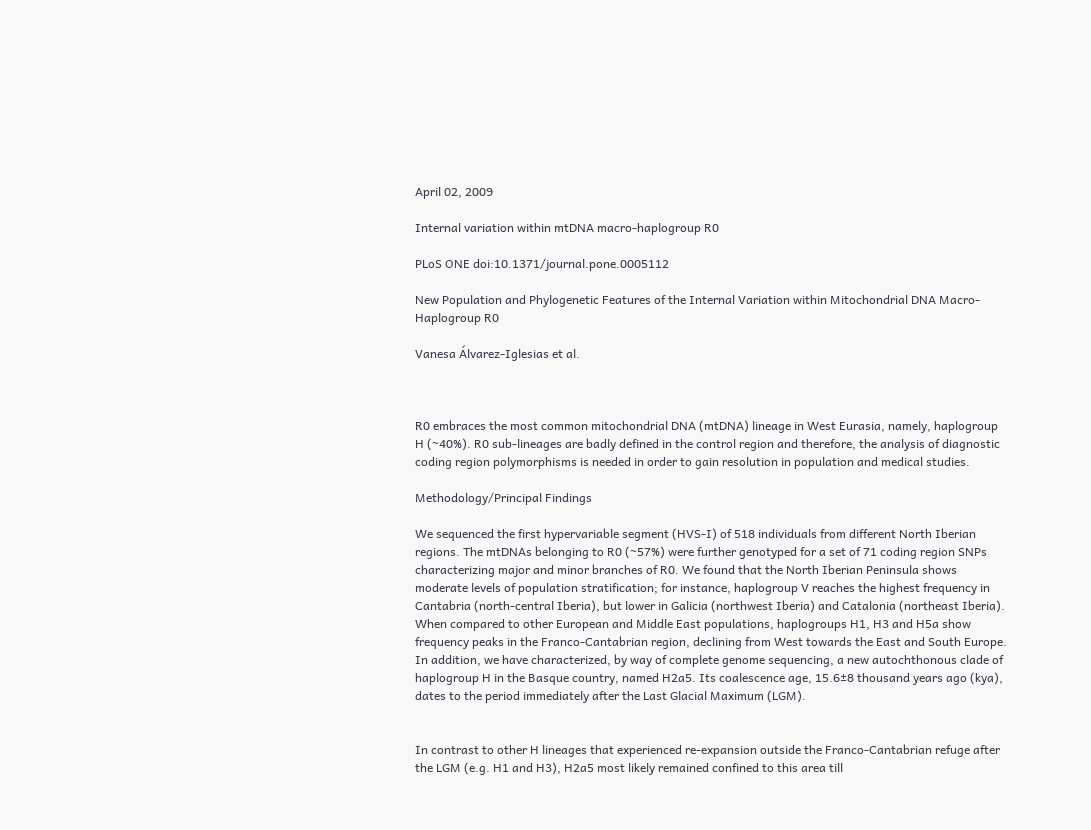April 02, 2009

Internal variation within mtDNA macro-haplogroup R0

PLoS ONE doi:10.1371/journal.pone.0005112

New Population and Phylogenetic Features of the Internal Variation within Mitochondrial DNA Macro-Haplogroup R0

Vanesa Álvarez-Iglesias et al.



R0 embraces the most common mitochondrial DNA (mtDNA) lineage in West Eurasia, namely, haplogroup H (~40%). R0 sub-lineages are badly defined in the control region and therefore, the analysis of diagnostic coding region polymorphisms is needed in order to gain resolution in population and medical studies.

Methodology/Principal Findings

We sequenced the first hypervariable segment (HVS-I) of 518 individuals from different North Iberian regions. The mtDNAs belonging to R0 (~57%) were further genotyped for a set of 71 coding region SNPs characterizing major and minor branches of R0. We found that the North Iberian Peninsula shows moderate levels of population stratification; for instance, haplogroup V reaches the highest frequency in Cantabria (north-central Iberia), but lower in Galicia (northwest Iberia) and Catalonia (northeast Iberia). When compared to other European and Middle East populations, haplogroups H1, H3 and H5a show frequency peaks in the Franco-Cantabrian region, declining from West towards the East and South Europe. In addition, we have characterized, by way of complete genome sequencing, a new autochthonous clade of haplogroup H in the Basque country, named H2a5. Its coalescence age, 15.6±8 thousand years ago (kya), dates to the period immediately after the Last Glacial Maximum (LGM).


In contrast to other H lineages that experienced re-expansion outside the Franco-Cantabrian refuge after the LGM (e.g. H1 and H3), H2a5 most likely remained confined to this area till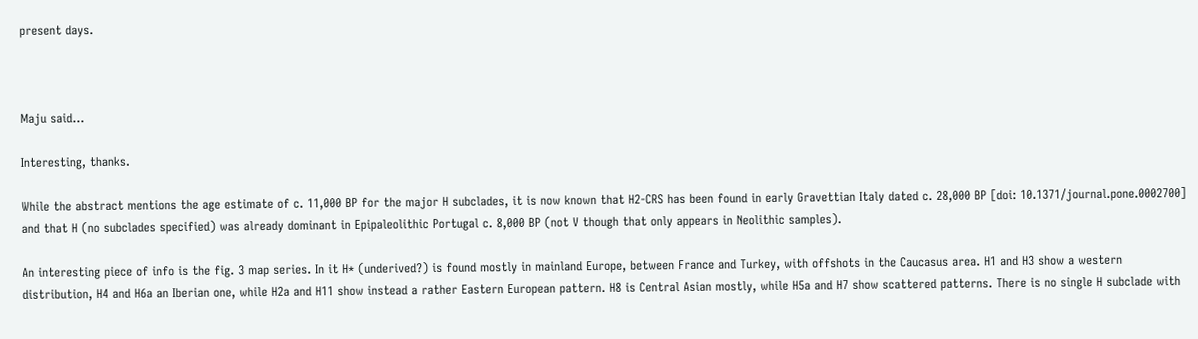present days.



Maju said...

Interesting, thanks.

While the abstract mentions the age estimate of c. 11,000 BP for the major H subclades, it is now known that H2-CRS has been found in early Gravettian Italy dated c. 28,000 BP [doi: 10.1371/journal.pone.0002700] and that H (no subclades specified) was already dominant in Epipaleolithic Portugal c. 8,000 BP (not V though that only appears in Neolithic samples).

An interesting piece of info is the fig. 3 map series. In it H* (underived?) is found mostly in mainland Europe, between France and Turkey, with offshots in the Caucasus area. H1 and H3 show a western distribution, H4 and H6a an Iberian one, while H2a and H11 show instead a rather Eastern European pattern. H8 is Central Asian mostly, while H5a and H7 show scattered patterns. There is no single H subclade with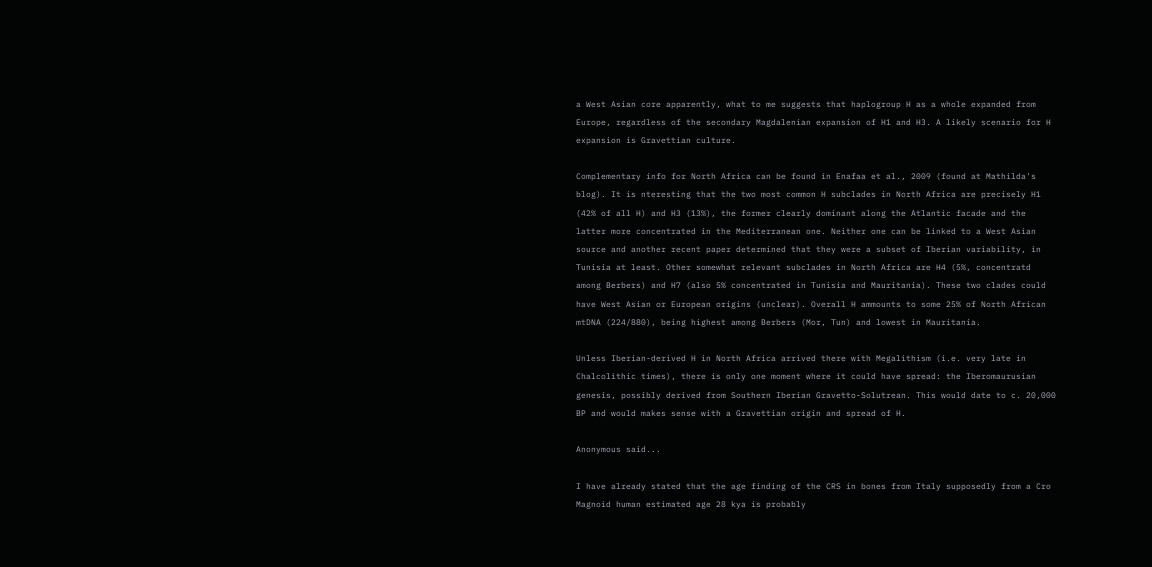a West Asian core apparently, what to me suggests that haplogroup H as a whole expanded from Europe, regardless of the secondary Magdalenian expansion of H1 and H3. A likely scenario for H expansion is Gravettian culture.

Complementary info for North Africa can be found in Enafaa et al., 2009 (found at Mathilda's blog). It is nteresting that the two most common H subclades in North Africa are precisely H1 (42% of all H) and H3 (13%), the former clearly dominant along the Atlantic facade and the latter more concentrated in the Mediterranean one. Neither one can be linked to a West Asian source and another recent paper determined that they were a subset of Iberian variability, in Tunisia at least. Other somewhat relevant subclades in North Africa are H4 (5%, concentratd among Berbers) and H7 (also 5% concentrated in Tunisia and Mauritania). These two clades could have West Asian or European origins (unclear). Overall H ammounts to some 25% of North African mtDNA (224/880), being highest among Berbers (Mor, Tun) and lowest in Mauritania.

Unless Iberian-derived H in North Africa arrived there with Megalithism (i.e. very late in Chalcolithic times), there is only one moment where it could have spread: the Iberomaurusian genesis, possibly derived from Southern Iberian Gravetto-Solutrean. This would date to c. 20,000 BP and would makes sense with a Gravettian origin and spread of H.

Anonymous said...

I have already stated that the age finding of the CRS in bones from Italy supposedly from a Cro Magnoid human estimated age 28 kya is probably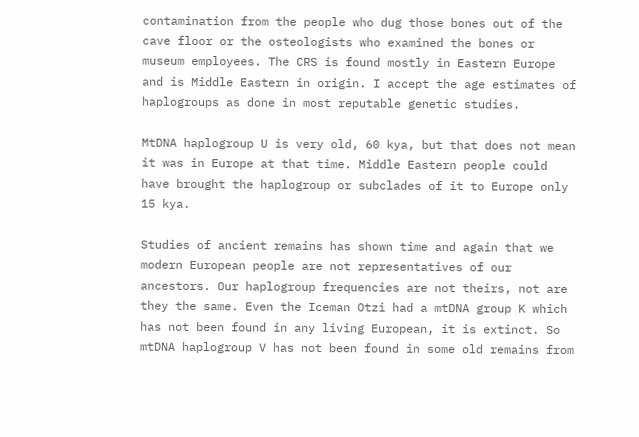contamination from the people who dug those bones out of the cave floor or the osteologists who examined the bones or museum employees. The CRS is found mostly in Eastern Europe and is Middle Eastern in origin. I accept the age estimates of haplogroups as done in most reputable genetic studies.

MtDNA haplogroup U is very old, 60 kya, but that does not mean it was in Europe at that time. Middle Eastern people could have brought the haplogroup or subclades of it to Europe only 15 kya.

Studies of ancient remains has shown time and again that we modern European people are not representatives of our ancestors. Our haplogroup frequencies are not theirs, not are they the same. Even the Iceman Otzi had a mtDNA group K which has not been found in any living European, it is extinct. So mtDNA haplogroup V has not been found in some old remains from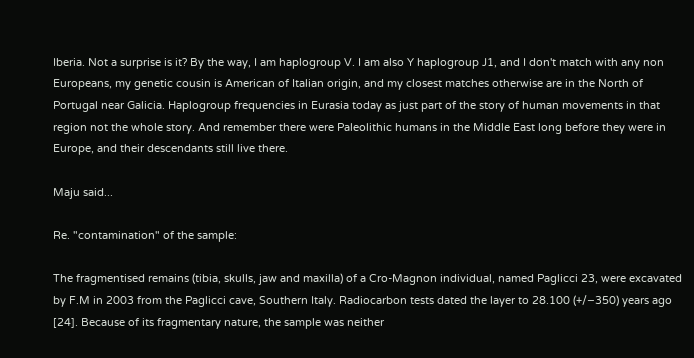Iberia. Not a surprise is it? By the way, I am haplogroup V. I am also Y haplogroup J1, and I don't match with any non Europeans, my genetic cousin is American of Italian origin, and my closest matches otherwise are in the North of Portugal near Galicia. Haplogroup frequencies in Eurasia today as just part of the story of human movements in that region not the whole story. And remember there were Paleolithic humans in the Middle East long before they were in Europe, and their descendants still live there.

Maju said...

Re. "contamination" of the sample:

The fragmentised remains (tibia, skulls, jaw and maxilla) of a Cro-Magnon individual, named Paglicci 23, were excavated by F.M in 2003 from the Paglicci cave, Southern Italy. Radiocarbon tests dated the layer to 28.100 (+/−350) years ago [24]. Because of its fragmentary nature, the sample was neither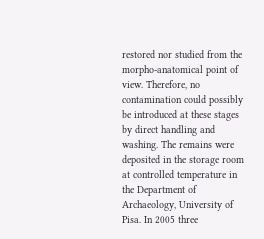restored nor studied from the morpho-anatomical point of view. Therefore, no contamination could possibly be introduced at these stages by direct handling and washing. The remains were deposited in the storage room at controlled temperature in the Department of Archaeology, University of Pisa. In 2005 three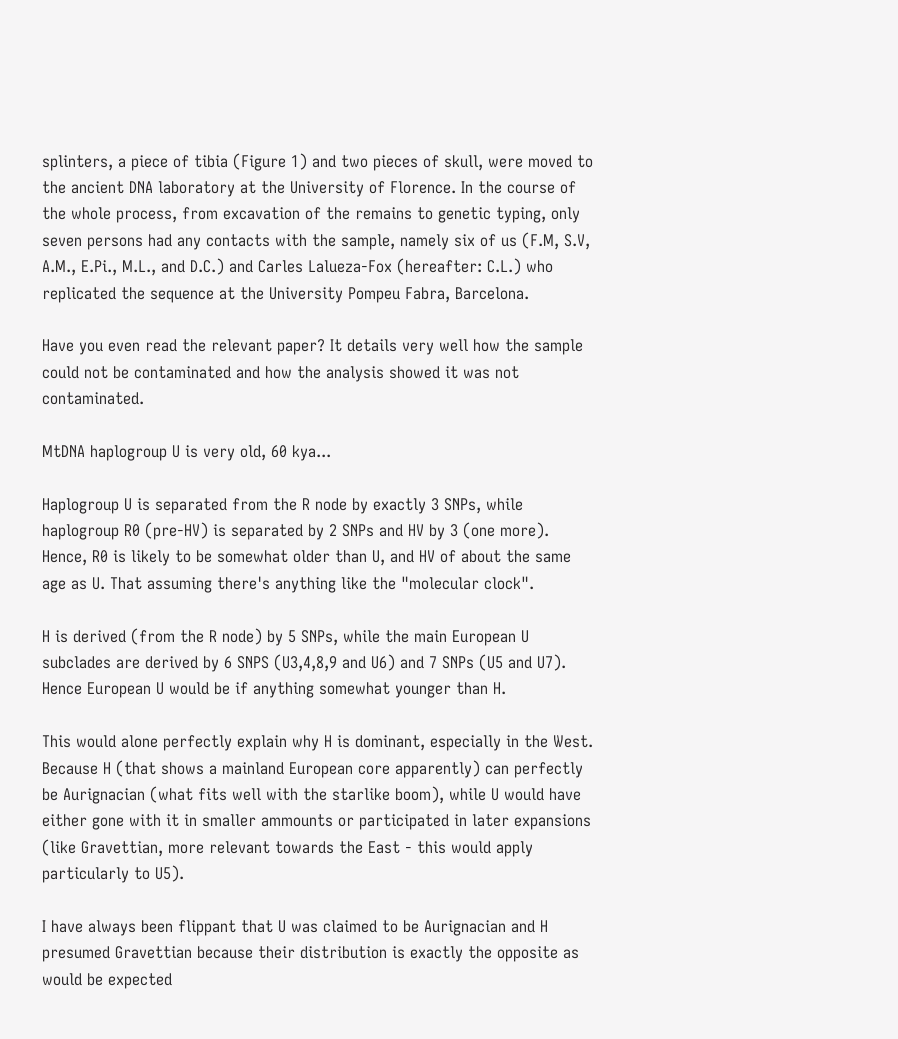splinters, a piece of tibia (Figure 1) and two pieces of skull, were moved to the ancient DNA laboratory at the University of Florence. In the course of the whole process, from excavation of the remains to genetic typing, only seven persons had any contacts with the sample, namely six of us (F.M, S.V, A.M., E.Pi., M.L., and D.C.) and Carles Lalueza-Fox (hereafter: C.L.) who replicated the sequence at the University Pompeu Fabra, Barcelona.

Have you even read the relevant paper? It details very well how the sample could not be contaminated and how the analysis showed it was not contaminated.

MtDNA haplogroup U is very old, 60 kya...

Haplogroup U is separated from the R node by exactly 3 SNPs, while haplogroup R0 (pre-HV) is separated by 2 SNPs and HV by 3 (one more). Hence, R0 is likely to be somewhat older than U, and HV of about the same age as U. That assuming there's anything like the "molecular clock".

H is derived (from the R node) by 5 SNPs, while the main European U subclades are derived by 6 SNPS (U3,4,8,9 and U6) and 7 SNPs (U5 and U7). Hence European U would be if anything somewhat younger than H.

This would alone perfectly explain why H is dominant, especially in the West. Because H (that shows a mainland European core apparently) can perfectly be Aurignacian (what fits well with the starlike boom), while U would have either gone with it in smaller ammounts or participated in later expansions (like Gravettian, more relevant towards the East - this would apply particularly to U5).

I have always been flippant that U was claimed to be Aurignacian and H presumed Gravettian because their distribution is exactly the opposite as would be expected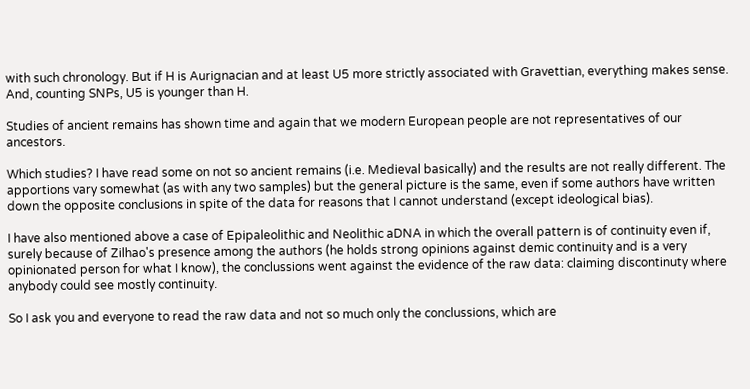with such chronology. But if H is Aurignacian and at least U5 more strictly associated with Gravettian, everything makes sense. And, counting SNPs, U5 is younger than H.

Studies of ancient remains has shown time and again that we modern European people are not representatives of our ancestors.

Which studies? I have read some on not so ancient remains (i.e. Medieval basically) and the results are not really different. The apportions vary somewhat (as with any two samples) but the general picture is the same, even if some authors have written down the opposite conclusions in spite of the data for reasons that I cannot understand (except ideological bias).

I have also mentioned above a case of Epipaleolithic and Neolithic aDNA in which the overall pattern is of continuity even if, surely because of Zilhao's presence among the authors (he holds strong opinions against demic continuity and is a very opinionated person for what I know), the conclussions went against the evidence of the raw data: claiming discontinuty where anybody could see mostly continuity.

So I ask you and everyone to read the raw data and not so much only the conclussions, which are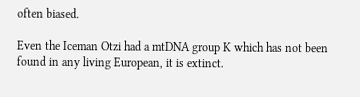often biased.

Even the Iceman Otzi had a mtDNA group K which has not been found in any living European, it is extinct.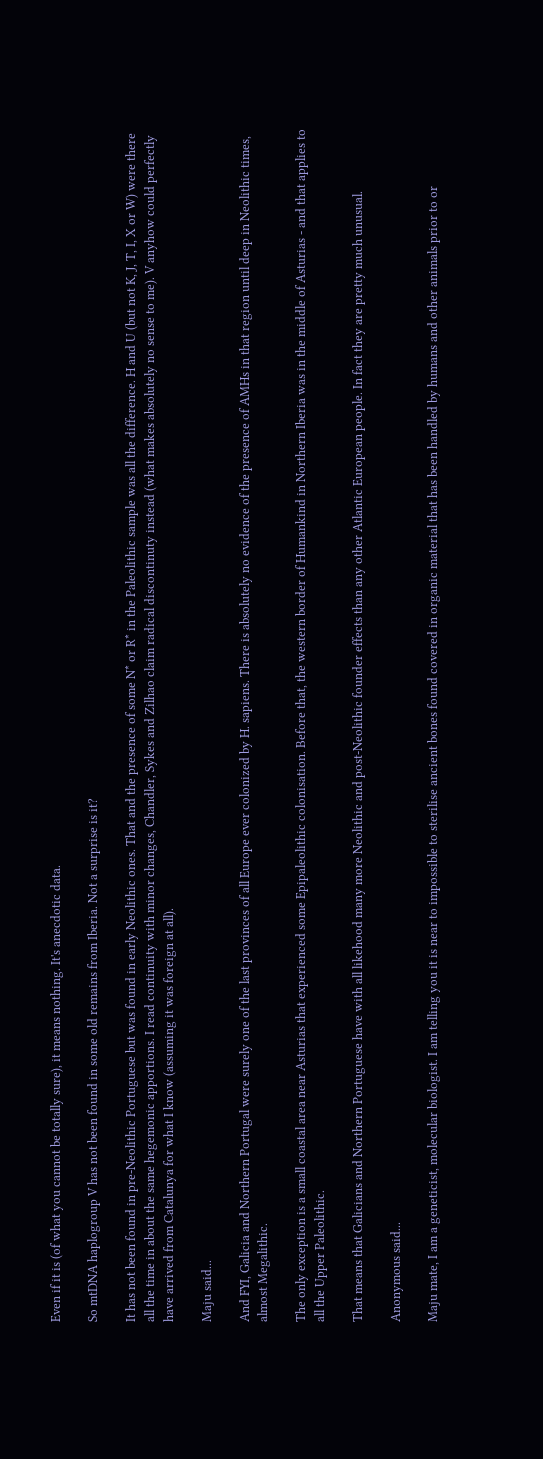Even if it is (of what you cannot be totally sure), it means nothing. It's anecdotic data.

So mtDNA haplogroup V has not been found in some old remains from Iberia. Not a surprise is it?

It has not been found in pre-Neolithic Portuguese but was found in early Neolithic ones. That and the presence of some N* or R* in the Paleolithic sample was all the difference. H and U (but not K, J, T, I, X or W) were there all the time in about the same hegemonic apportions. I read continuity with minor changes, Chandler, Sykes and Zilhao claim radical discontinuty instead (what makes absolutely no sense to me). V anyhow could perfectly have arrived from Catalunya for what I know (assuming it was foreign at all).

Maju said...

And FYI, Galicia and Northern Portugal were surely one of the last provinces of all Europe ever colonized by H. sapiens. There is absolutely no evidence of the presence of AMHs in that region until deep in Neolithic times, almost Megalithic.

The only exception is a small coastal area near Asturias that experienced some Epipaleolithic colonisation. Before that, the western border of Humankind in Northern Iberia was in the middle of Asturias - and that applies to all the Upper Paleolithic.

That means that Galicians and Northern Portuguese have with all likehood many more Neolithic and post-Neolithic founder effects than any other Atlantic European people. In fact they are pretty much unusual.

Anonymous said...

Maju mate, I am a geneticist, molecular biologist. I am telling you it is near to impossible to sterilise ancient bones found covered in organic material that has been handled by humans and other animals prior to or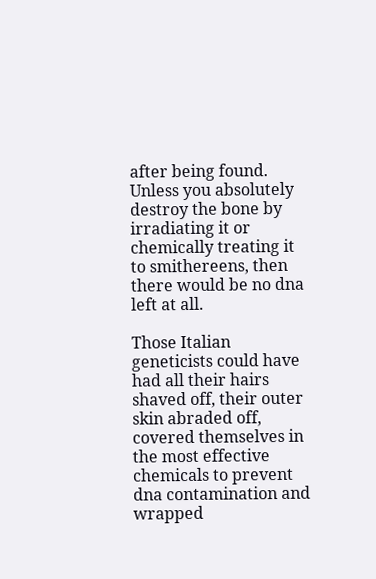after being found. Unless you absolutely destroy the bone by irradiating it or chemically treating it to smithereens, then there would be no dna left at all.

Those Italian geneticists could have had all their hairs shaved off, their outer skin abraded off, covered themselves in the most effective chemicals to prevent dna contamination and wrapped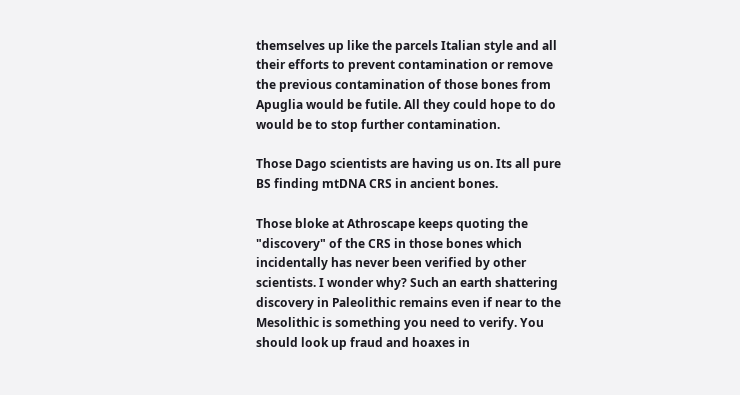themselves up like the parcels Italian style and all their efforts to prevent contamination or remove the previous contamination of those bones from Apuglia would be futile. All they could hope to do would be to stop further contamination.

Those Dago scientists are having us on. Its all pure BS finding mtDNA CRS in ancient bones.

Those bloke at Athroscape keeps quoting the "discovery" of the CRS in those bones which incidentally has never been verified by other scientists. I wonder why? Such an earth shattering discovery in Paleolithic remains even if near to the Mesolithic is something you need to verify. You should look up fraud and hoaxes in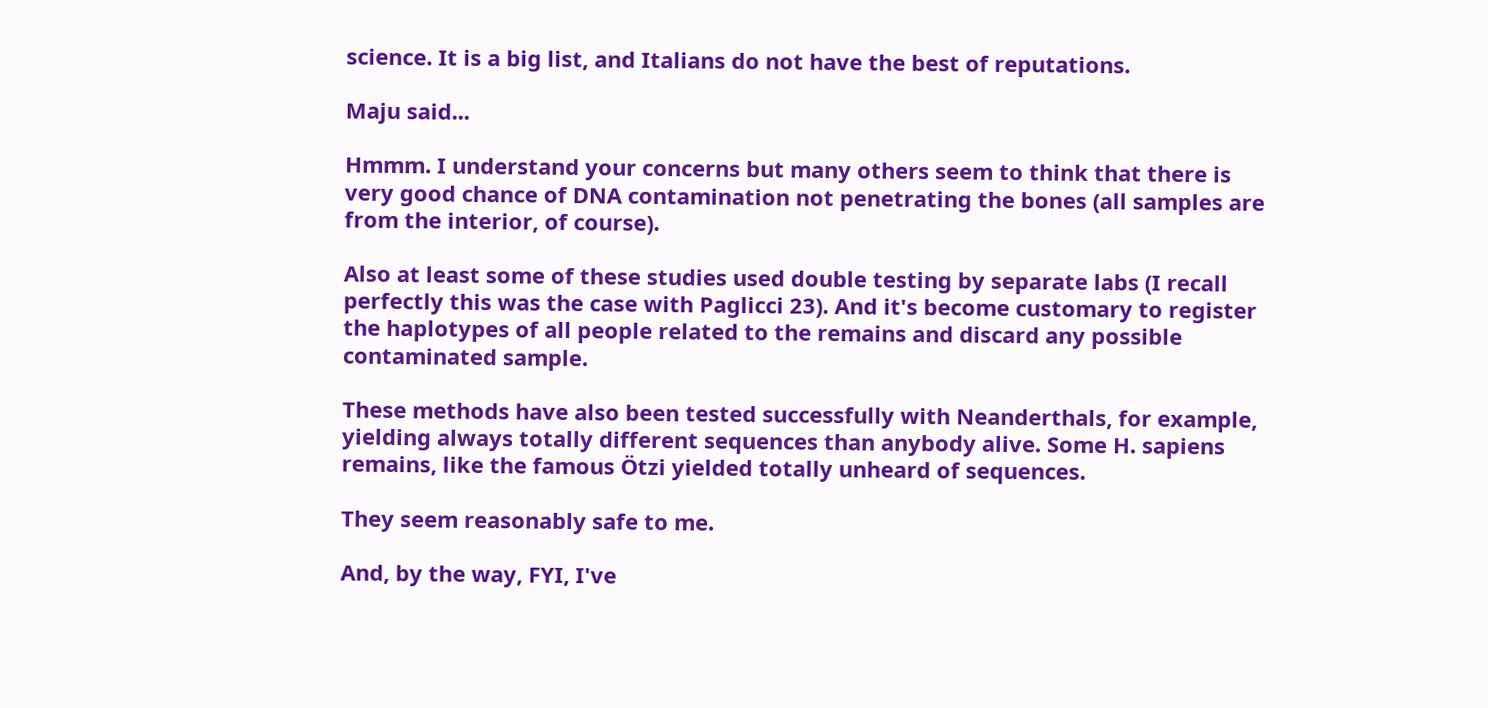science. It is a big list, and Italians do not have the best of reputations.

Maju said...

Hmmm. I understand your concerns but many others seem to think that there is very good chance of DNA contamination not penetrating the bones (all samples are from the interior, of course).

Also at least some of these studies used double testing by separate labs (I recall perfectly this was the case with Paglicci 23). And it's become customary to register the haplotypes of all people related to the remains and discard any possible contaminated sample.

These methods have also been tested successfully with Neanderthals, for example, yielding always totally different sequences than anybody alive. Some H. sapiens remains, like the famous Ötzi yielded totally unheard of sequences.

They seem reasonably safe to me.

And, by the way, FYI, I've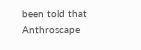been told that Anthroscape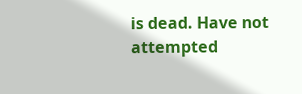is dead. Have not attempted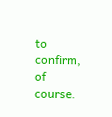to confirm, of course.